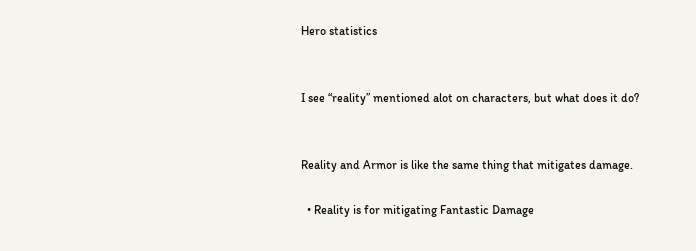Hero statistics


I see “reality” mentioned alot on characters, but what does it do?


Reality and Armor is like the same thing that mitigates damage.

  • Reality is for mitigating Fantastic Damage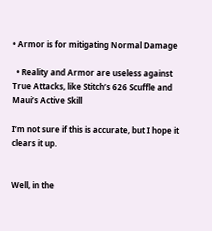• Armor is for mitigating Normal Damage

  • Reality and Armor are useless against True Attacks, like Stitch’s 626 Scuffle and Maui’s Active Skill

I’m not sure if this is accurate, but I hope it clears it up.


Well, in the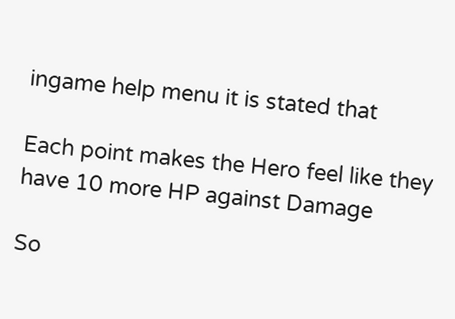ingame help menu it is stated that

Each point makes the Hero feel like they have 10 more HP against Damage

So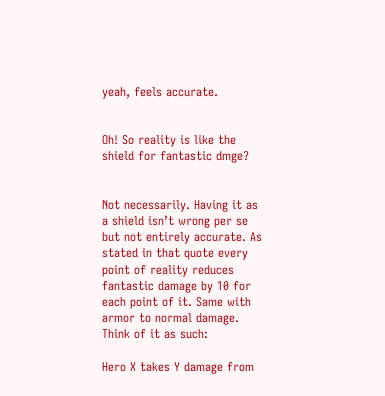yeah, feels accurate.


Oh! So reality is like the shield for fantastic dmge?


Not necessarily. Having it as a shield isn’t wrong per se but not entirely accurate. As stated in that quote every point of reality reduces fantastic damage by 10 for each point of it. Same with armor to normal damage. Think of it as such:

Hero X takes Y damage from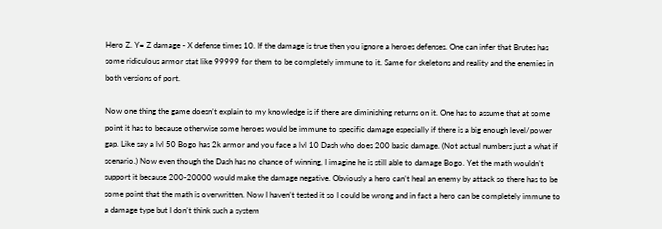Hero Z. Y= Z damage - X defense times 10. If the damage is true then you ignore a heroes defenses. One can infer that Brutes has some ridiculous armor stat like 99999 for them to be completely immune to it. Same for skeletons and reality and the enemies in both versions of port.

Now one thing the game doesn’t explain to my knowledge is if there are diminishing returns on it. One has to assume that at some point it has to because otherwise some heroes would be immune to specific damage especially if there is a big enough level/power gap. Like say a lvl 50 Bogo has 2k armor and you face a lvl 10 Dash who does 200 basic damage. (Not actual numbers just a what if scenario.) Now even though the Dash has no chance of winning, I imagine he is still able to damage Bogo. Yet the math wouldn’t support it because 200-20000 would make the damage negative. Obviously a hero can’t heal an enemy by attack so there has to be some point that the math is overwritten. Now I haven’t tested it so I could be wrong and in fact a hero can be completely immune to a damage type but I don’t think such a system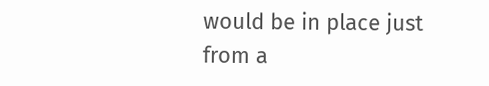would be in place just from a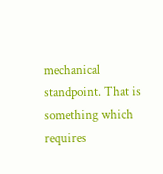mechanical standpoint. That is something which requires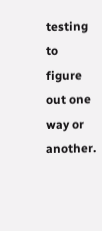testing to figure out one way or another.